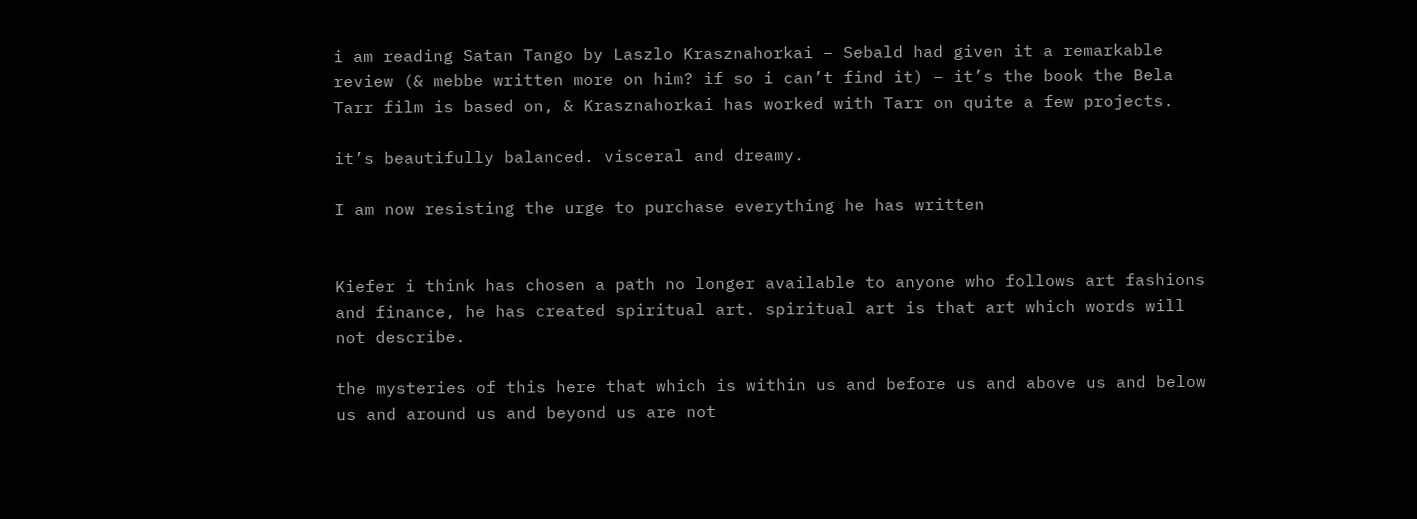i am reading Satan Tango by Laszlo Krasznahorkai – Sebald had given it a remarkable review (& mebbe written more on him? if so i can’t find it) – it’s the book the Bela Tarr film is based on, & Krasznahorkai has worked with Tarr on quite a few projects.

it’s beautifully balanced. visceral and dreamy.

I am now resisting the urge to purchase everything he has written


Kiefer i think has chosen a path no longer available to anyone who follows art fashions and finance, he has created spiritual art. spiritual art is that art which words will not describe.

the mysteries of this here that which is within us and before us and above us and below us and around us and beyond us are not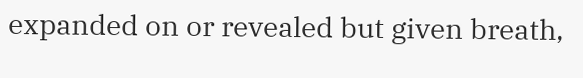expanded on or revealed but given breath,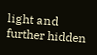light and further hidden